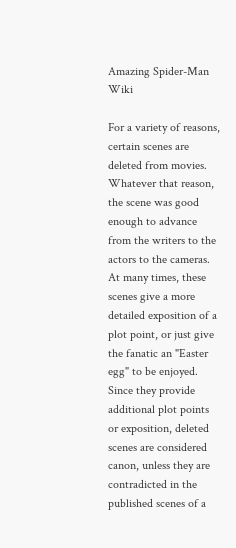Amazing Spider-Man Wiki

For a variety of reasons, certain scenes are deleted from movies. Whatever that reason, the scene was good enough to advance from the writers to the actors to the cameras. At many times, these scenes give a more detailed exposition of a plot point, or just give the fanatic an "Easter egg" to be enjoyed. Since they provide additional plot points or exposition, deleted scenes are considered canon, unless they are contradicted in the published scenes of a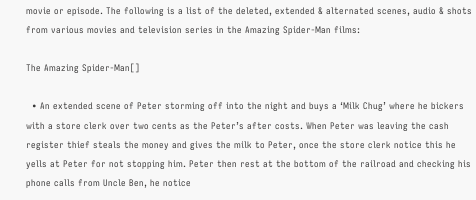movie or episode. The following is a list of the deleted, extended & alternated scenes, audio & shots from various movies and television series in the Amazing Spider-Man films:

The Amazing Spider-Man[]

  • An extended scene of Peter storming off into the night and buys a ‘Milk Chug’ where he bickers with a store clerk over two cents as the Peter’s after costs. When Peter was leaving the cash register thief steals the money and gives the milk to Peter, once the store clerk notice this he yells at Peter for not stopping him. Peter then rest at the bottom of the railroad and checking his phone calls from Uncle Ben, he notice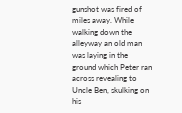gunshot was fired of miles away. While walking down the alleyway an old man was laying in the ground which Peter ran across revealing to Uncle Ben, skulking on his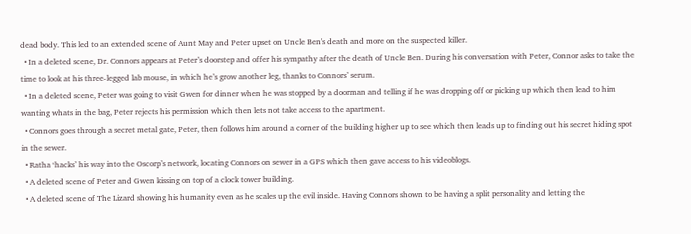dead body. This led to an extended scene of Aunt May and Peter upset on Uncle Ben's death and more on the suspected killer.
  • In a deleted scene, Dr. Connors appears at Peter’s doorstep and offer his sympathy after the death of Uncle Ben. During his conversation with Peter, Connor asks to take the time to look at his three-legged lab mouse, in which he’s grow another leg, thanks to Connors’ serum.
  • In a deleted scene, Peter was going to visit Gwen for dinner when he was stopped by a doorman and telling if he was dropping off or picking up which then lead to him wanting whats in the bag, Peter rejects his permission which then lets not take access to the apartment.
  • Connors goes through a secret metal gate, Peter, then follows him around a corner of the building higher up to see which then leads up to finding out his secret hiding spot in the sewer.
  • Ratha ‘hacks’ his way into the Oscorp’s network, locating Connors on sewer in a GPS which then gave access to his videoblogs.
  • A deleted scene of Peter and Gwen kissing on top of a clock tower building.
  • A deleted scene of The Lizard showing his humanity even as he scales up the evil inside. Having Connors shown to be having a split personality and letting the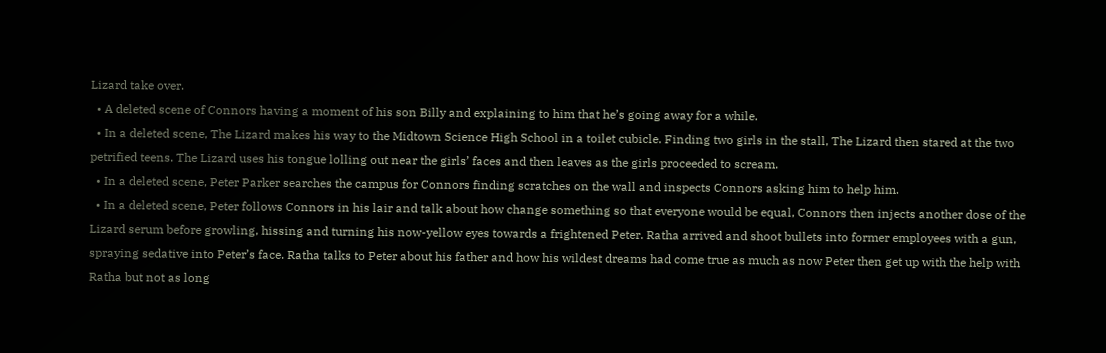Lizard take over.
  • A deleted scene of Connors having a moment of his son Billy and explaining to him that he’s going away for a while.
  • In a deleted scene, The Lizard makes his way to the Midtown Science High School in a toilet cubicle. Finding two girls in the stall, The Lizard then stared at the two petrified teens. The Lizard uses his tongue lolling out near the girls’ faces and then leaves as the girls proceeded to scream.
  • In a deleted scene, Peter Parker searches the campus for Connors finding scratches on the wall and inspects Connors asking him to help him.
  • In a deleted scene, Peter follows Connors in his lair and talk about how change something so that everyone would be equal, Connors then injects another dose of the Lizard serum before growling, hissing and turning his now-yellow eyes towards a frightened Peter. Ratha arrived and shoot bullets into former employees with a gun, spraying sedative into Peter’s face. Ratha talks to Peter about his father and how his wildest dreams had come true as much as now Peter then get up with the help with Ratha but not as long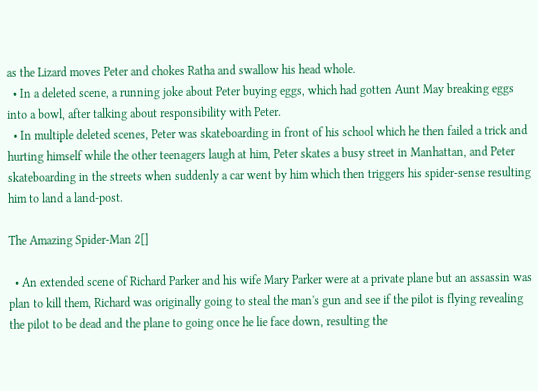as the Lizard moves Peter and chokes Ratha and swallow his head whole.
  • In a deleted scene, a running joke about Peter buying eggs, which had gotten Aunt May breaking eggs into a bowl, after talking about responsibility with Peter.
  • In multiple deleted scenes, Peter was skateboarding in front of his school which he then failed a trick and hurting himself while the other teenagers laugh at him, Peter skates a busy street in Manhattan, and Peter skateboarding in the streets when suddenly a car went by him which then triggers his spider-sense resulting him to land a land-post.

The Amazing Spider-Man 2[]

  • An extended scene of Richard Parker and his wife Mary Parker were at a private plane but an assassin was plan to kill them, Richard was originally going to steal the man's gun and see if the pilot is flying revealing the pilot to be dead and the plane to going once he lie face down, resulting the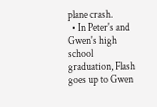plane crash.
  • In Peter's and Gwen's high school graduation, Flash goes up to Gwen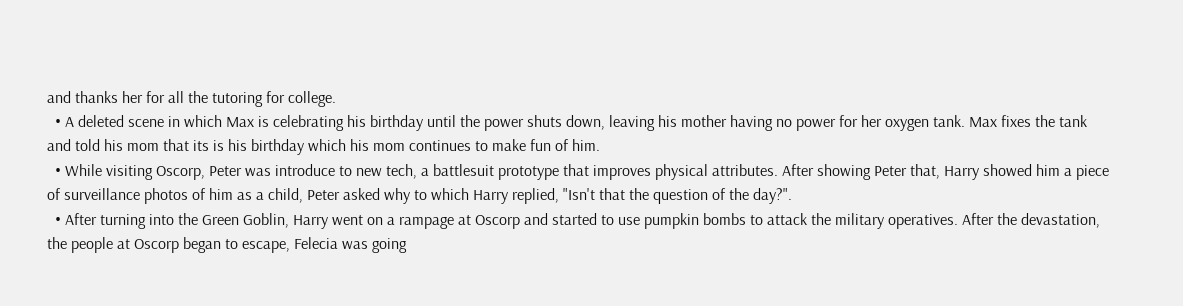and thanks her for all the tutoring for college.
  • A deleted scene in which Max is celebrating his birthday until the power shuts down, leaving his mother having no power for her oxygen tank. Max fixes the tank and told his mom that its is his birthday which his mom continues to make fun of him.
  • While visiting Oscorp, Peter was introduce to new tech, a battlesuit prototype that improves physical attributes. After showing Peter that, Harry showed him a piece of surveillance photos of him as a child, Peter asked why to which Harry replied, "Isn't that the question of the day?".
  • After turning into the Green Goblin, Harry went on a rampage at Oscorp and started to use pumpkin bombs to attack the military operatives. After the devastation, the people at Oscorp began to escape, Felecia was going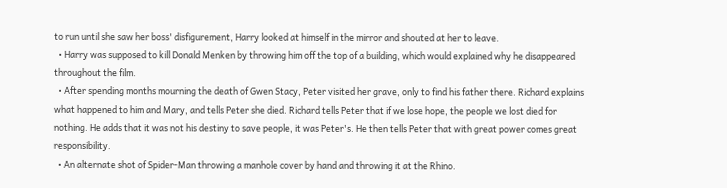to run until she saw her boss' disfigurement, Harry looked at himself in the mirror and shouted at her to leave.
  • Harry was supposed to kill Donald Menken by throwing him off the top of a building, which would explained why he disappeared throughout the film.
  • After spending months mourning the death of Gwen Stacy, Peter visited her grave, only to find his father there. Richard explains what happened to him and Mary, and tells Peter she died. Richard tells Peter that if we lose hope, the people we lost died for nothing. He adds that it was not his destiny to save people, it was Peter's. He then tells Peter that with great power comes great responsibility.
  • An alternate shot of Spider-Man throwing a manhole cover by hand and throwing it at the Rhino.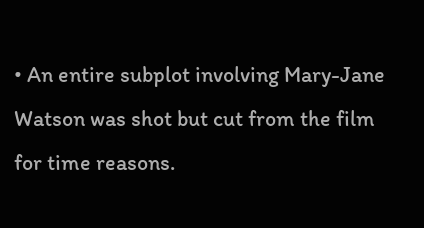• An entire subplot involving Mary-Jane Watson was shot but cut from the film for time reasons.